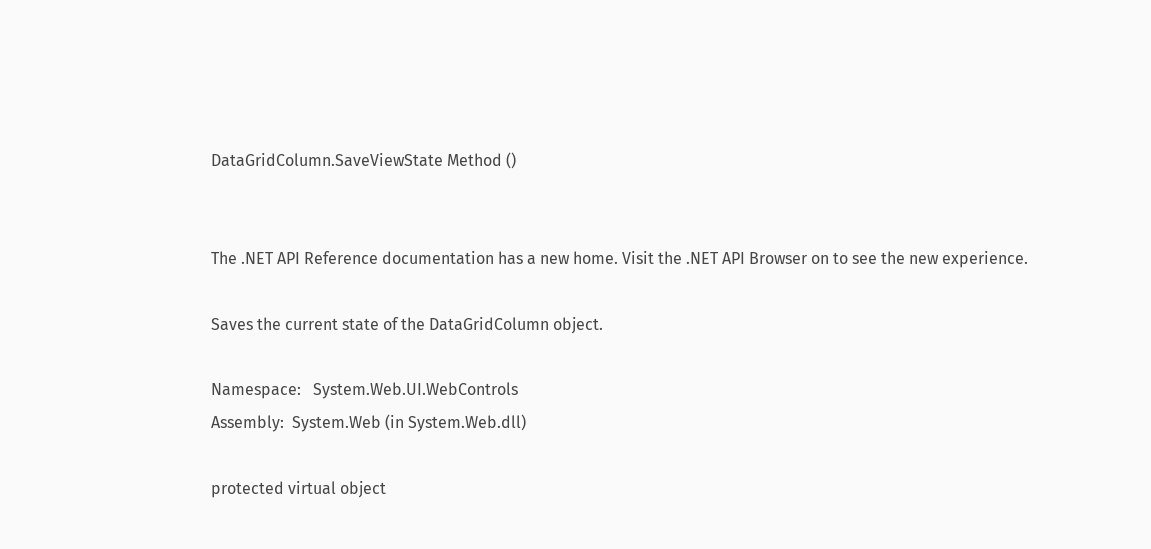DataGridColumn.SaveViewState Method ()


The .NET API Reference documentation has a new home. Visit the .NET API Browser on to see the new experience.

Saves the current state of the DataGridColumn object.

Namespace:   System.Web.UI.WebControls
Assembly:  System.Web (in System.Web.dll)

protected virtual object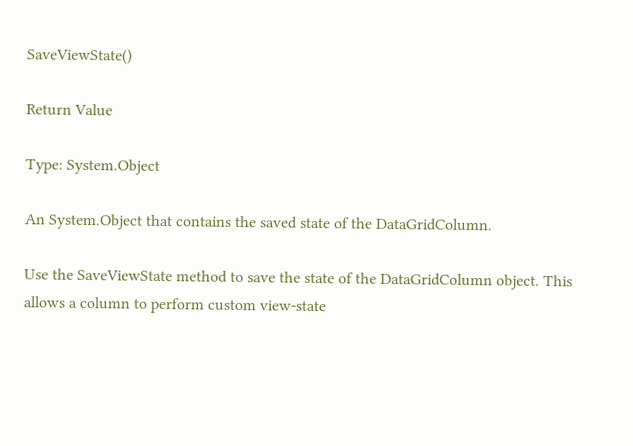SaveViewState()

Return Value

Type: System.Object

An System.Object that contains the saved state of the DataGridColumn.

Use the SaveViewState method to save the state of the DataGridColumn object. This allows a column to perform custom view-state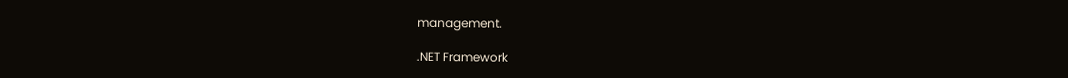management.

.NET Framework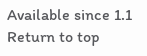Available since 1.1
Return to top